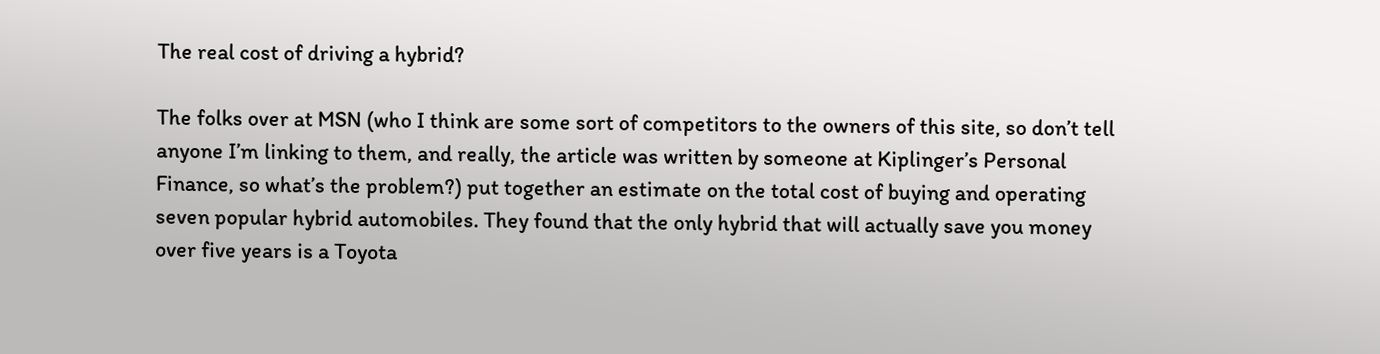The real cost of driving a hybrid?

The folks over at MSN (who I think are some sort of competitors to the owners of this site, so don’t tell anyone I’m linking to them, and really, the article was written by someone at Kiplinger’s Personal Finance, so what’s the problem?) put together an estimate on the total cost of buying and operating seven popular hybrid automobiles. They found that the only hybrid that will actually save you money over five years is a Toyota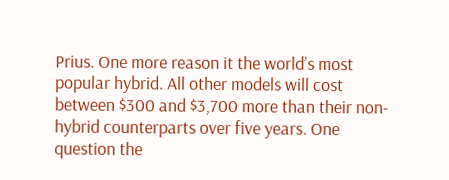Prius. One more reason it the world’s most popular hybrid. All other models will cost between $300 and $3,700 more than their non-hybrid counterparts over five years. One question the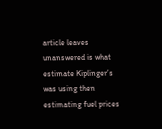article leaves unanswered is what estimate Kiplinger’s was using then estimating fuel prices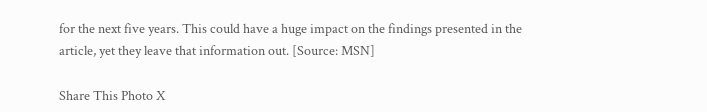for the next five years. This could have a huge impact on the findings presented in the article, yet they leave that information out. [Source: MSN]

Share This Photo X